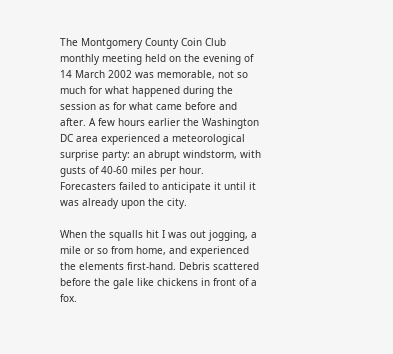The Montgomery County Coin Club monthly meeting held on the evening of 14 March 2002 was memorable, not so much for what happened during the session as for what came before and after. A few hours earlier the Washington DC area experienced a meteorological surprise party: an abrupt windstorm, with gusts of 40-60 miles per hour. Forecasters failed to anticipate it until it was already upon the city.

When the squalls hit I was out jogging, a mile or so from home, and experienced the elements first-hand. Debris scattered before the gale like chickens in front of a fox.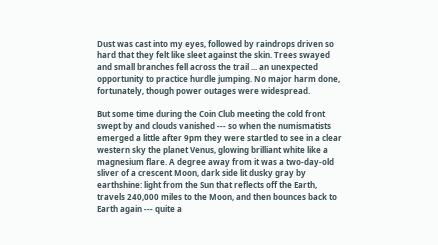Dust was cast into my eyes, followed by raindrops driven so hard that they felt like sleet against the skin. Trees swayed and small branches fell across the trail ... an unexpected opportunity to practice hurdle jumping. No major harm done, fortunately, though power outages were widespread.

But some time during the Coin Club meeting the cold front swept by and clouds vanished --- so when the numismatists emerged a little after 9pm they were startled to see in a clear western sky the planet Venus, glowing brilliant white like a magnesium flare. A degree away from it was a two-day-old sliver of a crescent Moon, dark side lit dusky gray by earthshine: light from the Sun that reflects off the Earth, travels 240,000 miles to the Moon, and then bounces back to Earth again --- quite a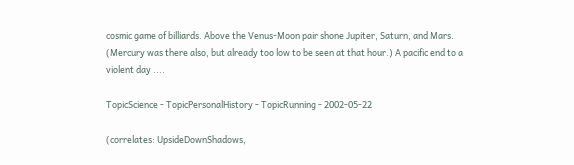cosmic game of billiards. Above the Venus-Moon pair shone Jupiter, Saturn, and Mars. (Mercury was there also, but already too low to be seen at that hour.) A pacific end to a violent day ....

TopicScience - TopicPersonalHistory - TopicRunning - 2002-05-22

(correlates: UpsideDownShadows,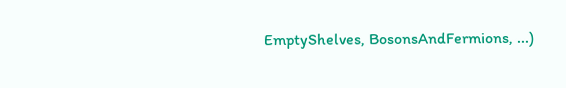EmptyShelves, BosonsAndFermions, ...)